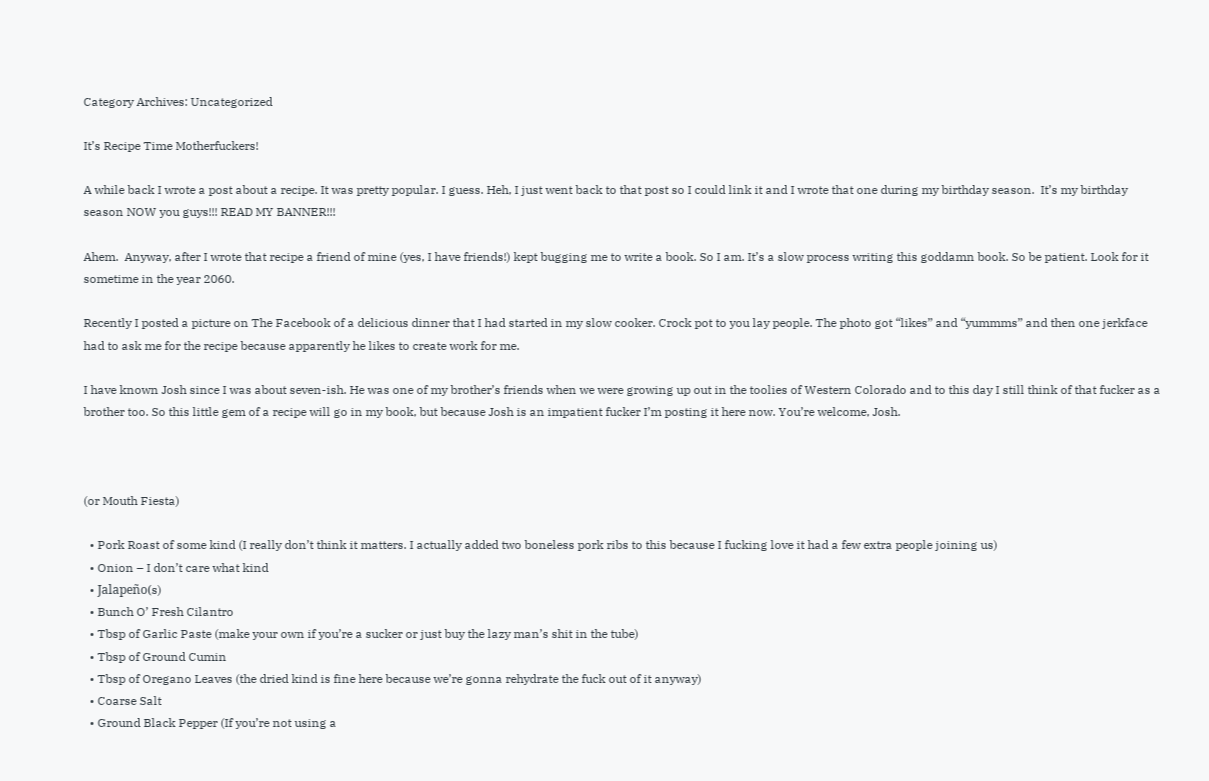Category Archives: Uncategorized

It’s Recipe Time Motherfuckers!

A while back I wrote a post about a recipe. It was pretty popular. I guess. Heh, I just went back to that post so I could link it and I wrote that one during my birthday season.  It’s my birthday season NOW you guys!!! READ MY BANNER!!!

Ahem.  Anyway, after I wrote that recipe a friend of mine (yes, I have friends!) kept bugging me to write a book. So I am. It’s a slow process writing this goddamn book. So be patient. Look for it sometime in the year 2060.

Recently I posted a picture on The Facebook of a delicious dinner that I had started in my slow cooker. Crock pot to you lay people. The photo got “likes” and “yummms” and then one jerkface had to ask me for the recipe because apparently he likes to create work for me.

I have known Josh since I was about seven-ish. He was one of my brother’s friends when we were growing up out in the toolies of Western Colorado and to this day I still think of that fucker as a brother too. So this little gem of a recipe will go in my book, but because Josh is an impatient fucker I’m posting it here now. You’re welcome, Josh.



(or Mouth Fiesta)

  • Pork Roast of some kind (I really don’t think it matters. I actually added two boneless pork ribs to this because I fucking love it had a few extra people joining us)
  • Onion – I don’t care what kind
  • Jalapeño(s)
  • Bunch O’ Fresh Cilantro
  • Tbsp of Garlic Paste (make your own if you’re a sucker or just buy the lazy man’s shit in the tube)
  • Tbsp of Ground Cumin
  • Tbsp of Oregano Leaves (the dried kind is fine here because we’re gonna rehydrate the fuck out of it anyway)
  • Coarse Salt
  • Ground Black Pepper (If you’re not using a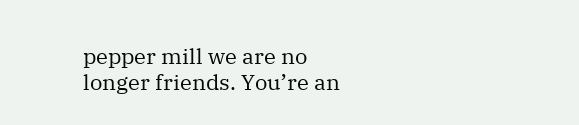pepper mill we are no longer friends. You’re an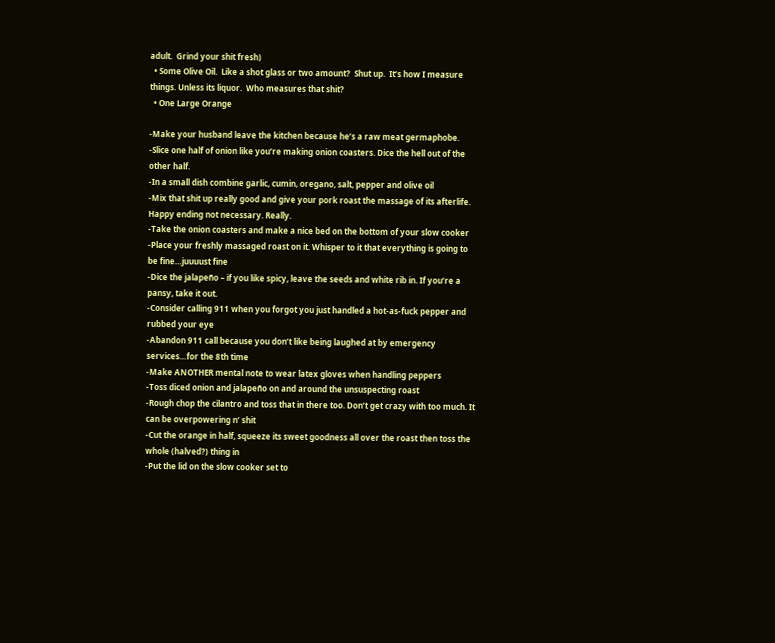adult.  Grind your shit fresh)
  • Some Olive Oil.  Like a shot glass or two amount?  Shut up.  It’s how I measure things. Unless its liquor.  Who measures that shit?
  • One Large Orange

-Make your husband leave the kitchen because he’s a raw meat germaphobe.
-Slice one half of onion like you’re making onion coasters. Dice the hell out of the other half.
-In a small dish combine garlic, cumin, oregano, salt, pepper and olive oil
-Mix that shit up really good and give your pork roast the massage of its afterlife. Happy ending not necessary. Really.
-Take the onion coasters and make a nice bed on the bottom of your slow cooker
-Place your freshly massaged roast on it. Whisper to it that everything is going to be fine…juuuust fine
-Dice the jalapeño – if you like spicy, leave the seeds and white rib in. If you’re a pansy, take it out.
-Consider calling 911 when you forgot you just handled a hot-as-fuck pepper and rubbed your eye
-Abandon 911 call because you don’t like being laughed at by emergency services…for the 8th time
-Make ANOTHER mental note to wear latex gloves when handling peppers
-Toss diced onion and jalapeño on and around the unsuspecting roast
-Rough chop the cilantro and toss that in there too. Don’t get crazy with too much. It can be overpowering n’ shit
-Cut the orange in half, squeeze its sweet goodness all over the roast then toss the whole (halved?) thing in
-Put the lid on the slow cooker set to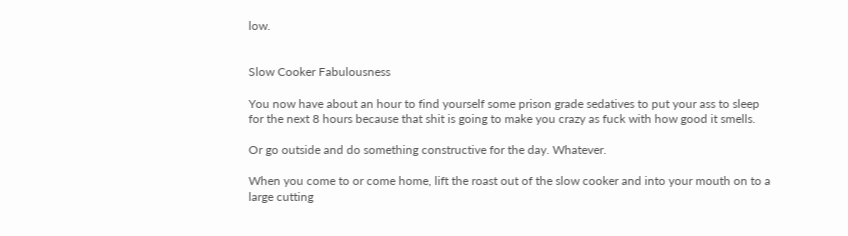low.


Slow Cooker Fabulousness

You now have about an hour to find yourself some prison grade sedatives to put your ass to sleep for the next 8 hours because that shit is going to make you crazy as fuck with how good it smells.

Or go outside and do something constructive for the day. Whatever.

When you come to or come home, lift the roast out of the slow cooker and into your mouth on to a large cutting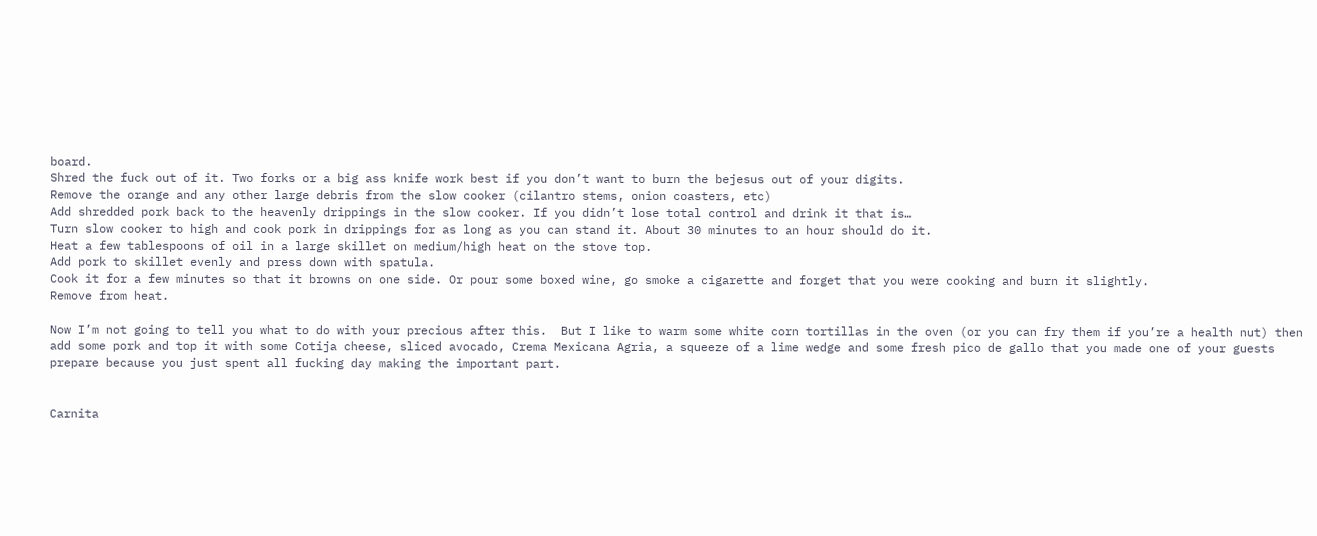board.
Shred the fuck out of it. Two forks or a big ass knife work best if you don’t want to burn the bejesus out of your digits.
Remove the orange and any other large debris from the slow cooker (cilantro stems, onion coasters, etc)
Add shredded pork back to the heavenly drippings in the slow cooker. If you didn’t lose total control and drink it that is…
Turn slow cooker to high and cook pork in drippings for as long as you can stand it. About 30 minutes to an hour should do it.
Heat a few tablespoons of oil in a large skillet on medium/high heat on the stove top.
Add pork to skillet evenly and press down with spatula.
Cook it for a few minutes so that it browns on one side. Or pour some boxed wine, go smoke a cigarette and forget that you were cooking and burn it slightly.
Remove from heat.

Now I’m not going to tell you what to do with your precious after this.  But I like to warm some white corn tortillas in the oven (or you can fry them if you’re a health nut) then add some pork and top it with some Cotija cheese, sliced avocado, Crema Mexicana Agria, a squeeze of a lime wedge and some fresh pico de gallo that you made one of your guests prepare because you just spent all fucking day making the important part.


Carnita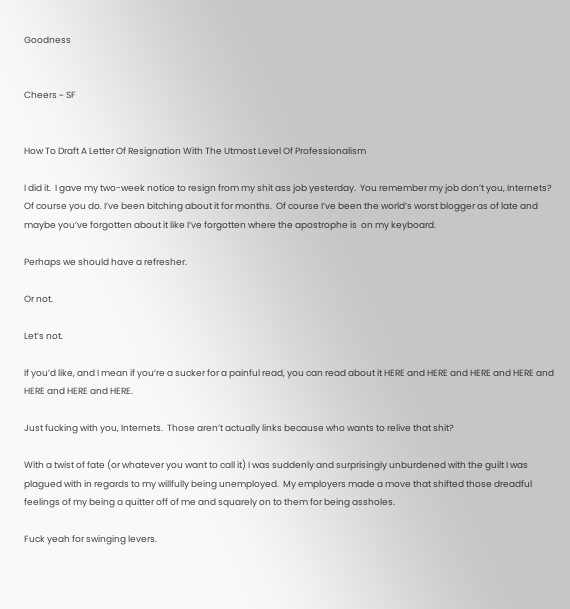Goodness


Cheers ~ SF


How To Draft A Letter Of Resignation With The Utmost Level Of Professionalism

I did it.  I gave my two-week notice to resign from my shit ass job yesterday.  You remember my job don’t you, Internets?  Of course you do. I’ve been bitching about it for months.  Of course I’ve been the world’s worst blogger as of late and maybe you’ve forgotten about it like I’ve forgotten where the apostrophe is  on my keyboard.

Perhaps we should have a refresher.

Or not.

Let’s not.

If you’d like, and I mean if you’re a sucker for a painful read, you can read about it HERE and HERE and HERE and HERE and HERE and HERE and HERE.

Just fucking with you, Internets.  Those aren’t actually links because who wants to relive that shit?

With a twist of fate (or whatever you want to call it) I was suddenly and surprisingly unburdened with the guilt I was plagued with in regards to my willfully being unemployed.  My employers made a move that shifted those dreadful feelings of my being a quitter off of me and squarely on to them for being assholes.

Fuck yeah for swinging levers.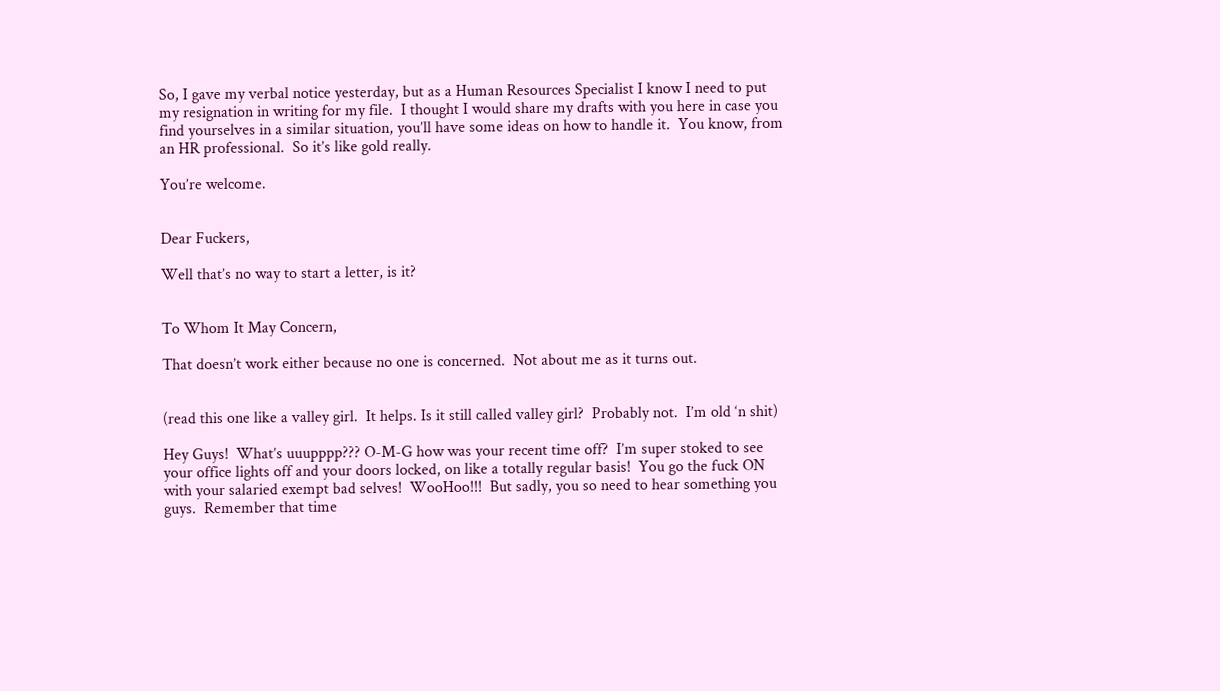So, I gave my verbal notice yesterday, but as a Human Resources Specialist I know I need to put my resignation in writing for my file.  I thought I would share my drafts with you here in case you find yourselves in a similar situation, you’ll have some ideas on how to handle it.  You know, from an HR professional.  So it’s like gold really.

You’re welcome.


Dear Fuckers,

Well that’s no way to start a letter, is it?


To Whom It May Concern,

That doesn’t work either because no one is concerned.  Not about me as it turns out.


(read this one like a valley girl.  It helps. Is it still called valley girl?  Probably not.  I’m old ‘n shit)

Hey Guys!  What’s uuupppp??? O-M-G how was your recent time off?  I’m super stoked to see your office lights off and your doors locked, on like a totally regular basis!  You go the fuck ON with your salaried exempt bad selves!  WooHoo!!!  But sadly, you so need to hear something you guys.  Remember that time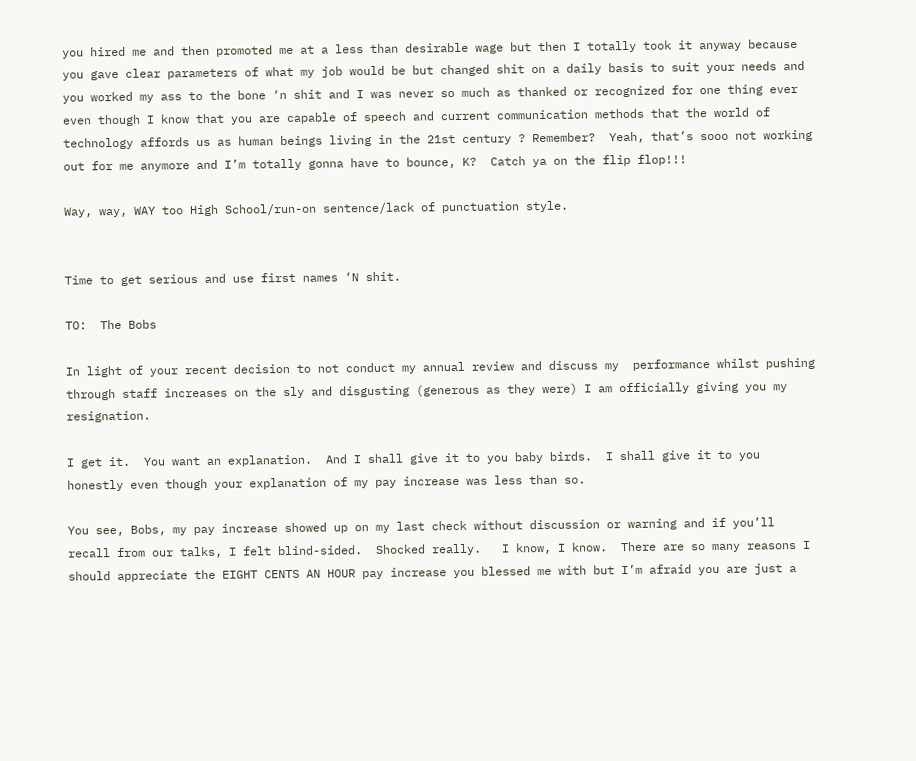you hired me and then promoted me at a less than desirable wage but then I totally took it anyway because you gave clear parameters of what my job would be but changed shit on a daily basis to suit your needs and you worked my ass to the bone ‘n shit and I was never so much as thanked or recognized for one thing ever even though I know that you are capable of speech and current communication methods that the world of technology affords us as human beings living in the 21st century ? Remember?  Yeah, that’s sooo not working out for me anymore and I’m totally gonna have to bounce, K?  Catch ya on the flip flop!!!

Way, way, WAY too High School/run-on sentence/lack of punctuation style.


Time to get serious and use first names ‘N shit.

TO:  The Bobs

In light of your recent decision to not conduct my annual review and discuss my  performance whilst pushing through staff increases on the sly and disgusting (generous as they were) I am officially giving you my resignation.

I get it.  You want an explanation.  And I shall give it to you baby birds.  I shall give it to you honestly even though your explanation of my pay increase was less than so.

You see, Bobs, my pay increase showed up on my last check without discussion or warning and if you’ll recall from our talks, I felt blind-sided.  Shocked really.   I know, I know.  There are so many reasons I should appreciate the EIGHT CENTS AN HOUR pay increase you blessed me with but I’m afraid you are just a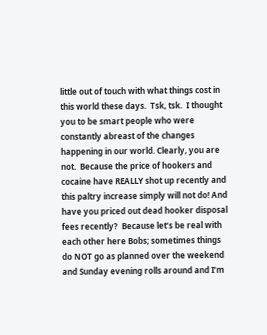little out of touch with what things cost in this world these days.  Tsk, tsk.  I thought you to be smart people who were constantly abreast of the changes happening in our world. Clearly, you are not.  Because the price of hookers and cocaine have REALLY shot up recently and this paltry increase simply will not do! And have you priced out dead hooker disposal fees recently?  Because let’s be real with each other here Bobs; sometimes things do NOT go as planned over the weekend and Sunday evening rolls around and I’m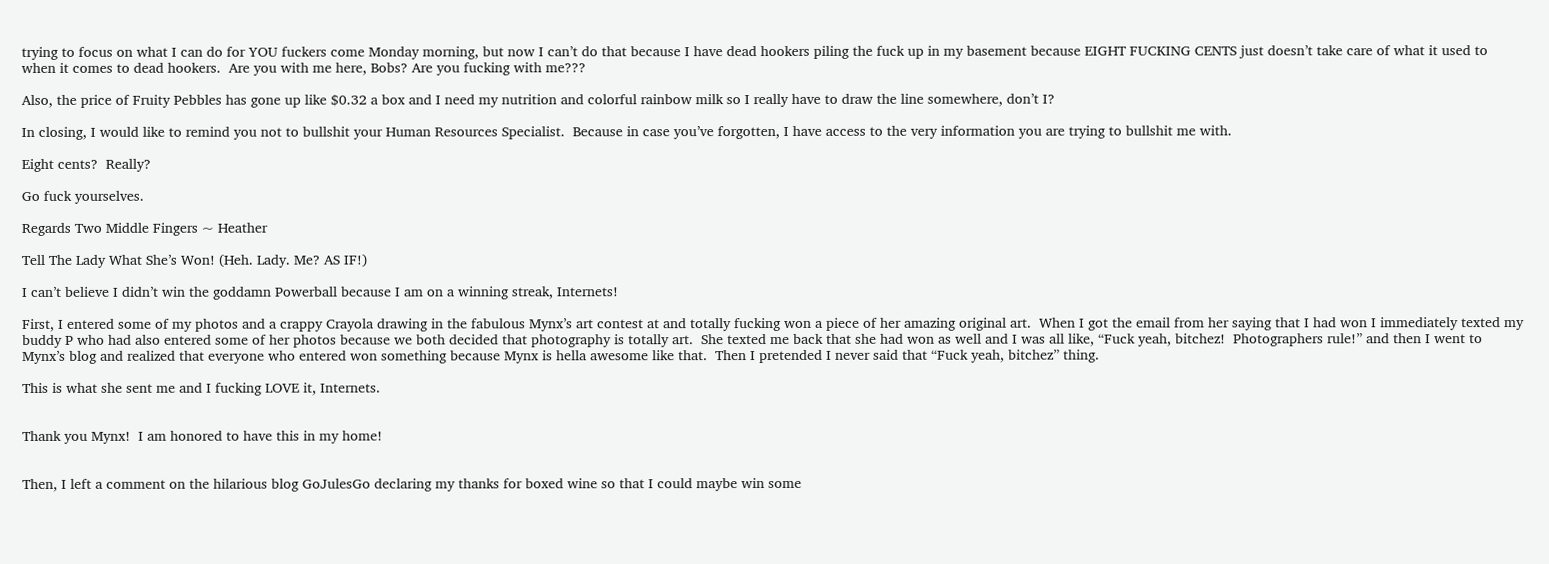trying to focus on what I can do for YOU fuckers come Monday morning, but now I can’t do that because I have dead hookers piling the fuck up in my basement because EIGHT FUCKING CENTS just doesn’t take care of what it used to when it comes to dead hookers.  Are you with me here, Bobs? Are you fucking with me???

Also, the price of Fruity Pebbles has gone up like $0.32 a box and I need my nutrition and colorful rainbow milk so I really have to draw the line somewhere, don’t I?

In closing, I would like to remind you not to bullshit your Human Resources Specialist.  Because in case you’ve forgotten, I have access to the very information you are trying to bullshit me with.

Eight cents?  Really?

Go fuck yourselves.

Regards Two Middle Fingers ~ Heather

Tell The Lady What She’s Won! (Heh. Lady. Me? AS IF!)

I can’t believe I didn’t win the goddamn Powerball because I am on a winning streak, Internets!

First, I entered some of my photos and a crappy Crayola drawing in the fabulous Mynx’s art contest at and totally fucking won a piece of her amazing original art.  When I got the email from her saying that I had won I immediately texted my buddy P who had also entered some of her photos because we both decided that photography is totally art.  She texted me back that she had won as well and I was all like, “Fuck yeah, bitchez!  Photographers rule!” and then I went to Mynx’s blog and realized that everyone who entered won something because Mynx is hella awesome like that.  Then I pretended I never said that “Fuck yeah, bitchez” thing.

This is what she sent me and I fucking LOVE it, Internets.


Thank you Mynx!  I am honored to have this in my home!


Then, I left a comment on the hilarious blog GoJulesGo declaring my thanks for boxed wine so that I could maybe win some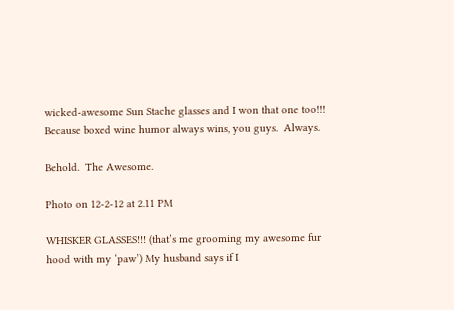wicked-awesome Sun Stache glasses and I won that one too!!!  Because boxed wine humor always wins, you guys.  Always.

Behold.  The Awesome.

Photo on 12-2-12 at 2.11 PM

WHISKER GLASSES!!! (that’s me grooming my awesome fur hood with my ‘paw’) My husband says if I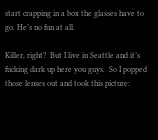start crapping in a box the glasses have to go. He’s no fun at all.

Killer, right?  But I live in Seattle and it’s fucking dark up here you guys.  So I popped those lenses out and took this picture: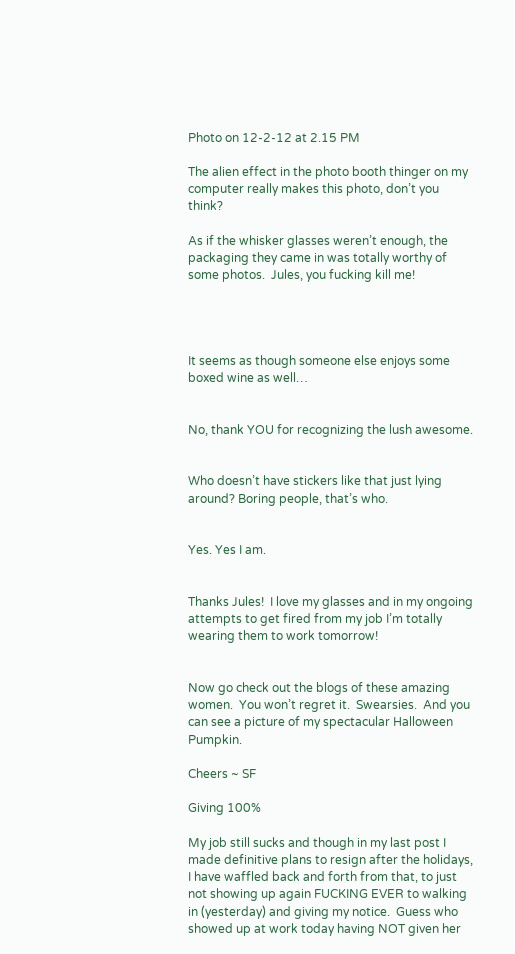Photo on 12-2-12 at 2.15 PM

The alien effect in the photo booth thinger on my computer really makes this photo, don’t you think?

As if the whisker glasses weren’t enough, the packaging they came in was totally worthy of some photos.  Jules, you fucking kill me!




It seems as though someone else enjoys some boxed wine as well…


No, thank YOU for recognizing the lush awesome.


Who doesn’t have stickers like that just lying around? Boring people, that’s who.


Yes. Yes I am.


Thanks Jules!  I love my glasses and in my ongoing attempts to get fired from my job I’m totally wearing them to work tomorrow!


Now go check out the blogs of these amazing women.  You won’t regret it.  Swearsies.  And you can see a picture of my spectacular Halloween Pumpkin.

Cheers ~ SF

Giving 100%

My job still sucks and though in my last post I made definitive plans to resign after the holidays, I have waffled back and forth from that, to just not showing up again FUCKING EVER to walking in (yesterday) and giving my notice.  Guess who showed up at work today having NOT given her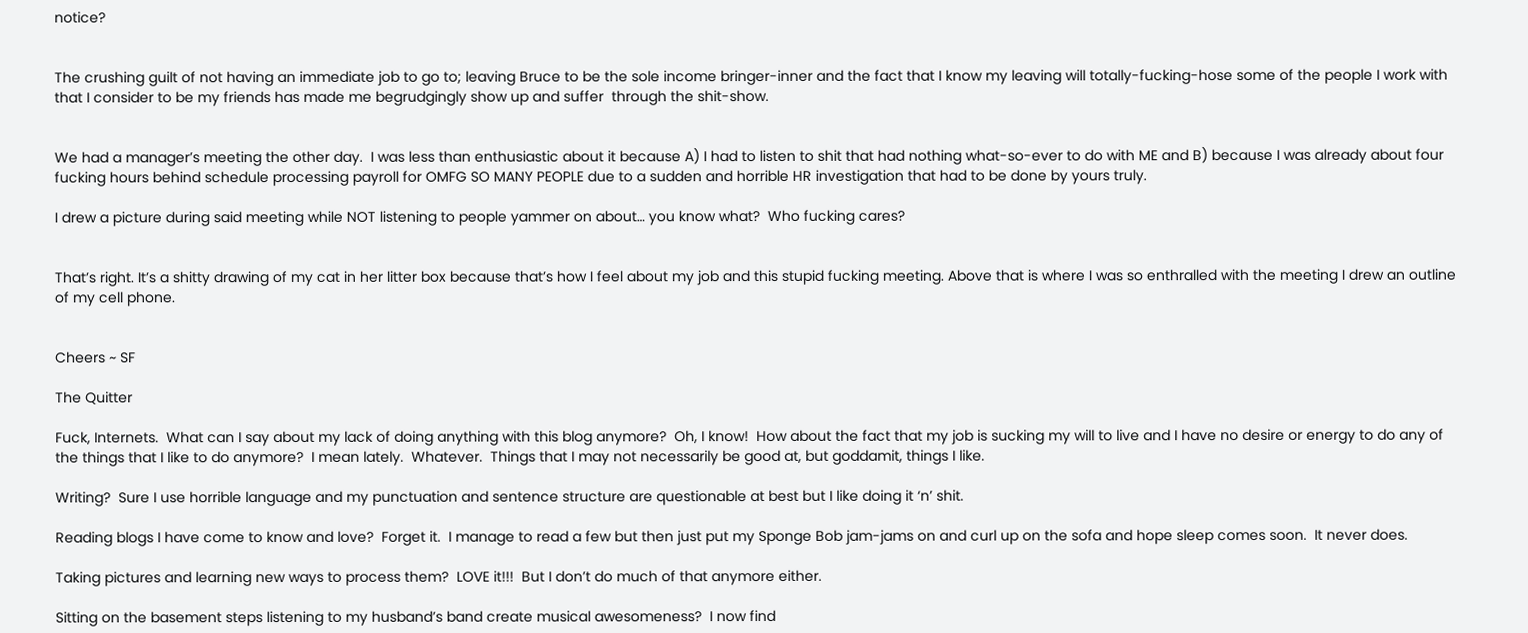notice?


The crushing guilt of not having an immediate job to go to; leaving Bruce to be the sole income bringer-inner and the fact that I know my leaving will totally-fucking-hose some of the people I work with that I consider to be my friends has made me begrudgingly show up and suffer  through the shit-show.


We had a manager’s meeting the other day.  I was less than enthusiastic about it because A) I had to listen to shit that had nothing what-so-ever to do with ME and B) because I was already about four fucking hours behind schedule processing payroll for OMFG SO MANY PEOPLE due to a sudden and horrible HR investigation that had to be done by yours truly.

I drew a picture during said meeting while NOT listening to people yammer on about… you know what?  Who fucking cares?


That’s right. It’s a shitty drawing of my cat in her litter box because that’s how I feel about my job and this stupid fucking meeting. Above that is where I was so enthralled with the meeting I drew an outline of my cell phone.


Cheers ~ SF

The Quitter

Fuck, Internets.  What can I say about my lack of doing anything with this blog anymore?  Oh, I know!  How about the fact that my job is sucking my will to live and I have no desire or energy to do any of the things that I like to do anymore?  I mean lately.  Whatever.  Things that I may not necessarily be good at, but goddamit, things I like.

Writing?  Sure I use horrible language and my punctuation and sentence structure are questionable at best but I like doing it ‘n’ shit.

Reading blogs I have come to know and love?  Forget it.  I manage to read a few but then just put my Sponge Bob jam-jams on and curl up on the sofa and hope sleep comes soon.  It never does.

Taking pictures and learning new ways to process them?  LOVE it!!!  But I don’t do much of that anymore either.

Sitting on the basement steps listening to my husband’s band create musical awesomeness?  I now find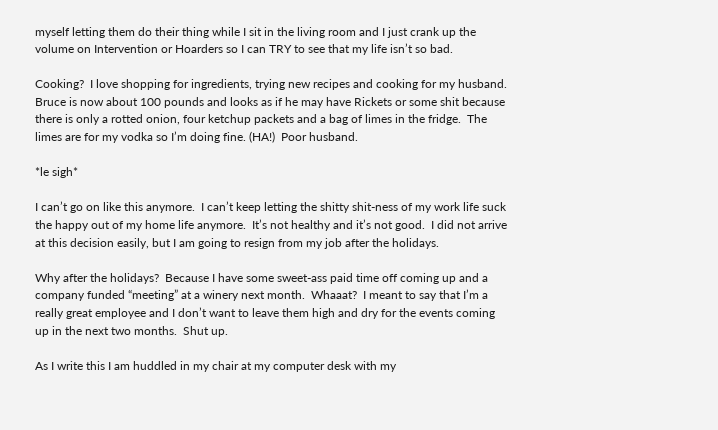myself letting them do their thing while I sit in the living room and I just crank up the volume on Intervention or Hoarders so I can TRY to see that my life isn’t so bad.

Cooking?  I love shopping for ingredients, trying new recipes and cooking for my husband.  Bruce is now about 100 pounds and looks as if he may have Rickets or some shit because there is only a rotted onion, four ketchup packets and a bag of limes in the fridge.  The limes are for my vodka so I’m doing fine. (HA!)  Poor husband.

*le sigh*

I can’t go on like this anymore.  I can’t keep letting the shitty shit-ness of my work life suck the happy out of my home life anymore.  It’s not healthy and it’s not good.  I did not arrive at this decision easily, but I am going to resign from my job after the holidays.

Why after the holidays?  Because I have some sweet-ass paid time off coming up and a company funded “meeting” at a winery next month.  Whaaat?  I meant to say that I’m a really great employee and I don’t want to leave them high and dry for the events coming up in the next two months.  Shut up.

As I write this I am huddled in my chair at my computer desk with my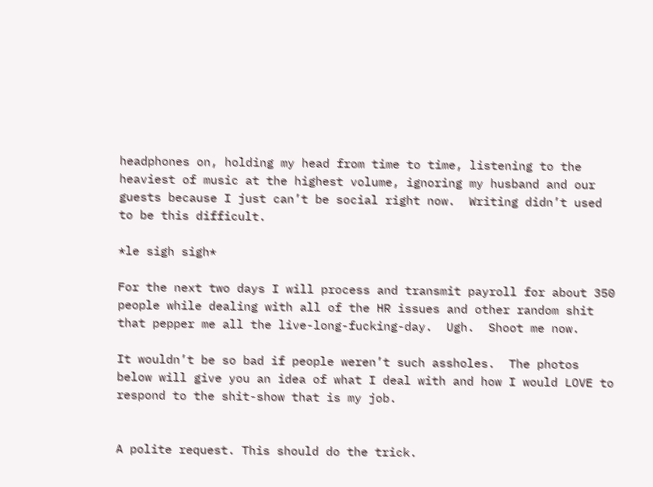headphones on, holding my head from time to time, listening to the heaviest of music at the highest volume, ignoring my husband and our guests because I just can’t be social right now.  Writing didn’t used to be this difficult.

*le sigh sigh*

For the next two days I will process and transmit payroll for about 350 people while dealing with all of the HR issues and other random shit that pepper me all the live-long-fucking-day.  Ugh.  Shoot me now.

It wouldn’t be so bad if people weren’t such assholes.  The photos below will give you an idea of what I deal with and how I would LOVE to respond to the shit-show that is my job.


A polite request. This should do the trick.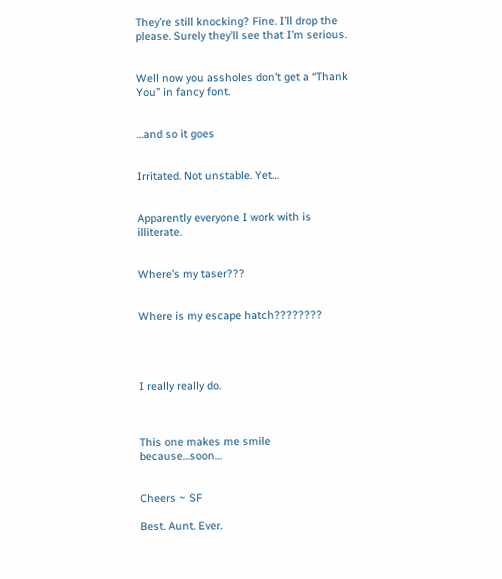They’re still knocking? Fine. I’ll drop the please. Surely they’ll see that I’m serious.


Well now you assholes don’t get a “Thank You” in fancy font.


…and so it goes


Irritated. Not unstable. Yet…


Apparently everyone I work with is illiterate.


Where’s my taser???


Where is my escape hatch????????




I really really do.



This one makes me smile because…soon…


Cheers ~ SF

Best. Aunt. Ever.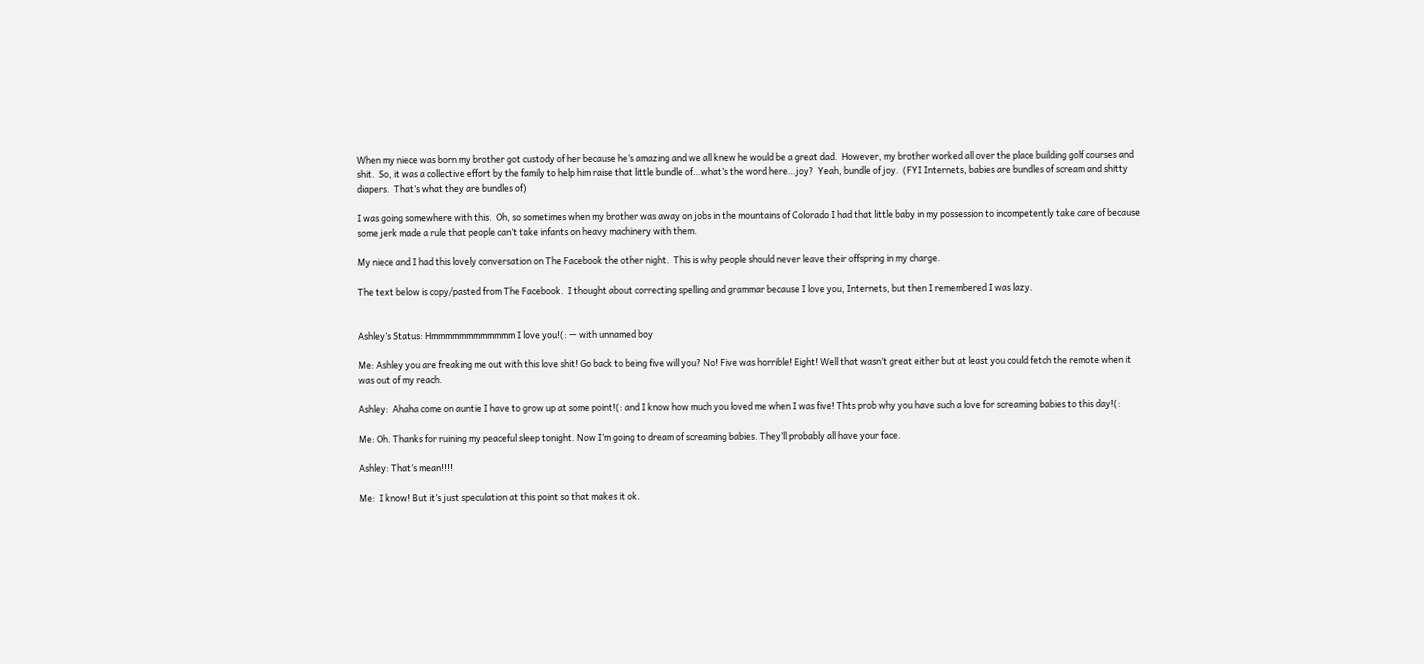When my niece was born my brother got custody of her because he’s amazing and we all knew he would be a great dad.  However, my brother worked all over the place building golf courses and shit.  So, it was a collective effort by the family to help him raise that little bundle of…what’s the word here…joy?  Yeah, bundle of joy.  (FYI Internets, babies are bundles of scream and shitty diapers.  That’s what they are bundles of)

I was going somewhere with this.  Oh, so sometimes when my brother was away on jobs in the mountains of Colorado I had that little baby in my possession to incompetently take care of because some jerk made a rule that people can’t take infants on heavy machinery with them.

My niece and I had this lovely conversation on The Facebook the other night.  This is why people should never leave their offspring in my charge.

The text below is copy/pasted from The Facebook.  I thought about correcting spelling and grammar because I love you, Internets, but then I remembered I was lazy.


Ashley’s Status: Hmmmmmmmmmmmm I love you!(: — with unnamed boy

Me: Ashley you are freaking me out with this love shit! Go back to being five will you? No! Five was horrible! Eight! Well that wasn’t great either but at least you could fetch the remote when it was out of my reach.

Ashley:  Ahaha come on auntie I have to grow up at some point!(: and I know how much you loved me when I was five! Thts prob why you have such a love for screaming babies to this day!(:

Me: Oh. Thanks for ruining my peaceful sleep tonight. Now I’m going to dream of screaming babies. They’ll probably all have your face.

Ashley: That’s mean!!!!

Me:  I know! But it’s just speculation at this point so that makes it ok.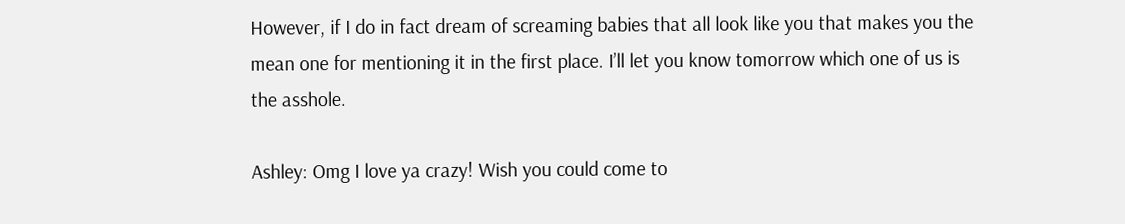However, if I do in fact dream of screaming babies that all look like you that makes you the mean one for mentioning it in the first place. I’ll let you know tomorrow which one of us is the asshole.

Ashley: Omg I love ya crazy! Wish you could come to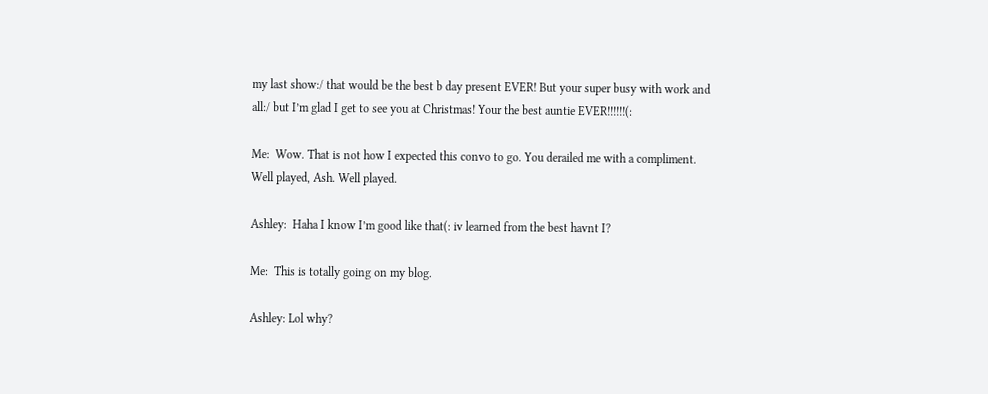my last show:/ that would be the best b day present EVER! But your super busy with work and all:/ but I’m glad I get to see you at Christmas! Your the best auntie EVER!!!!!!(:

Me:  Wow. That is not how I expected this convo to go. You derailed me with a compliment. Well played, Ash. Well played.

Ashley:  Haha I know I’m good like that(: iv learned from the best havnt I?

Me:  This is totally going on my blog.

Ashley: Lol why?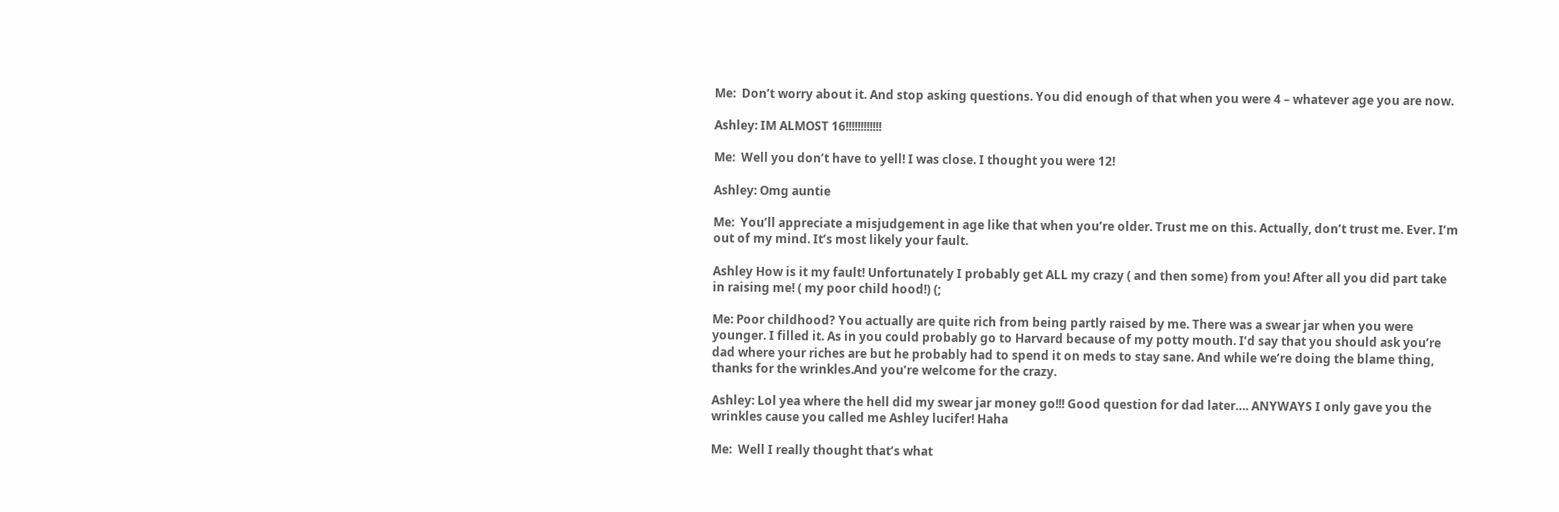Me:  Don’t worry about it. And stop asking questions. You did enough of that when you were 4 – whatever age you are now.

Ashley: IM ALMOST 16!!!!!!!!!!!!

Me:  Well you don’t have to yell! I was close. I thought you were 12!

Ashley: Omg auntie

Me:  You’ll appreciate a misjudgement in age like that when you’re older. Trust me on this. Actually, don’t trust me. Ever. I’m out of my mind. It’s most likely your fault.

Ashley How is it my fault! Unfortunately I probably get ALL my crazy ( and then some) from you! After all you did part take in raising me! ( my poor child hood!) (;

Me: Poor childhood? You actually are quite rich from being partly raised by me. There was a swear jar when you were younger. I filled it. As in you could probably go to Harvard because of my potty mouth. I’d say that you should ask you’re dad where your riches are but he probably had to spend it on meds to stay sane. And while we’re doing the blame thing, thanks for the wrinkles.And you’re welcome for the crazy.

Ashley: Lol yea where the hell did my swear jar money go!!! Good question for dad later…. ANYWAYS I only gave you the wrinkles cause you called me Ashley lucifer! Haha

Me:  Well I really thought that’s what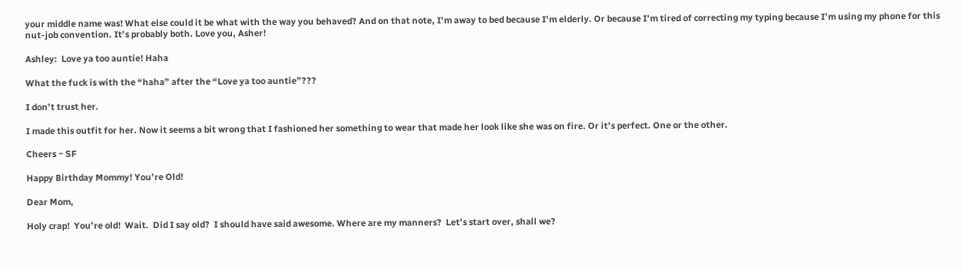your middle name was! What else could it be what with the way you behaved? And on that note, I’m away to bed because I’m elderly. Or because I’m tired of correcting my typing because I’m using my phone for this nut-job convention. It’s probably both. Love you, Asher!

Ashley:  Love ya too auntie! Haha

What the fuck is with the “haha” after the “Love ya too auntie”???

I don’t trust her.

I made this outfit for her. Now it seems a bit wrong that I fashioned her something to wear that made her look like she was on fire. Or it’s perfect. One or the other.

Cheers ~ SF

Happy Birthday Mommy! You’re Old!

Dear Mom,

Holy crap!  You’re old!  Wait.  Did I say old?  I should have said awesome. Where are my manners?  Let’s start over, shall we?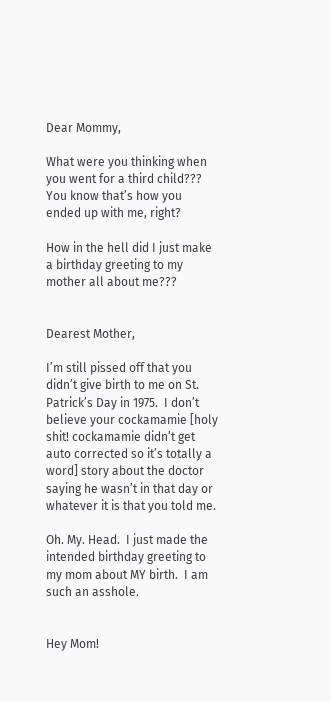Dear Mommy,

What were you thinking when you went for a third child???  You know that’s how you ended up with me, right?

How in the hell did I just make a birthday greeting to my mother all about me???


Dearest Mother,

I’m still pissed off that you didn’t give birth to me on St. Patrick’s Day in 1975.  I don’t believe your cockamamie [holy shit! cockamamie didn’t get auto corrected so it’s totally a word] story about the doctor saying he wasn’t in that day or whatever it is that you told me.

Oh. My. Head.  I just made the intended birthday greeting to my mom about MY birth.  I am such an asshole.


Hey Mom!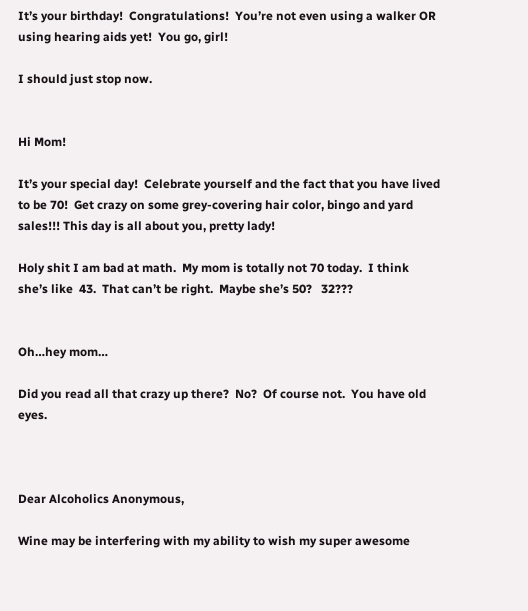It’s your birthday!  Congratulations!  You’re not even using a walker OR using hearing aids yet!  You go, girl!

I should just stop now.


Hi Mom!

It’s your special day!  Celebrate yourself and the fact that you have lived to be 70!  Get crazy on some grey-covering hair color, bingo and yard sales!!! This day is all about you, pretty lady!

Holy shit I am bad at math.  My mom is totally not 70 today.  I think she’s like  43.  That can’t be right.  Maybe she’s 50?   32???


Oh…hey mom…

Did you read all that crazy up there?  No?  Of course not.  You have old eyes.



Dear Alcoholics Anonymous,

Wine may be interfering with my ability to wish my super awesome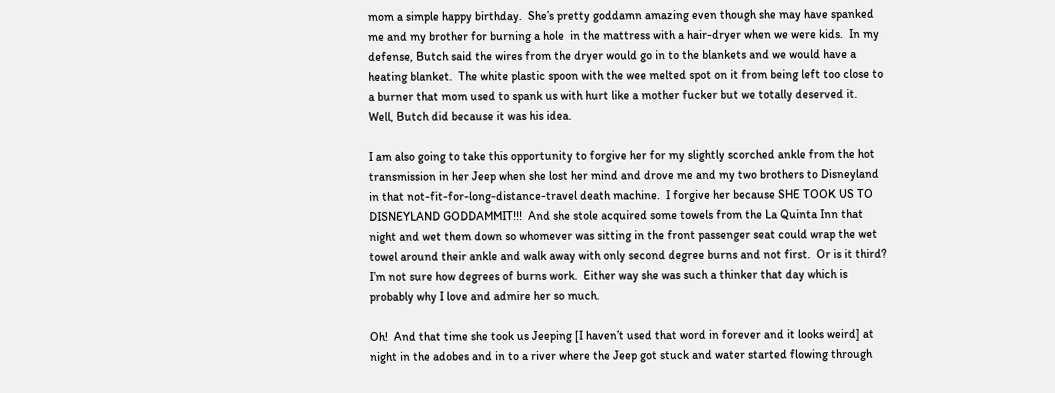mom a simple happy birthday.  She’s pretty goddamn amazing even though she may have spanked me and my brother for burning a hole  in the mattress with a hair-dryer when we were kids.  In my defense, Butch said the wires from the dryer would go in to the blankets and we would have a heating blanket.  The white plastic spoon with the wee melted spot on it from being left too close to a burner that mom used to spank us with hurt like a mother fucker but we totally deserved it.  Well, Butch did because it was his idea.

I am also going to take this opportunity to forgive her for my slightly scorched ankle from the hot transmission in her Jeep when she lost her mind and drove me and my two brothers to Disneyland in that not-fit-for-long-distance-travel death machine.  I forgive her because SHE TOOK US TO DISNEYLAND GODDAMMIT!!!  And she stole acquired some towels from the La Quinta Inn that night and wet them down so whomever was sitting in the front passenger seat could wrap the wet towel around their ankle and walk away with only second degree burns and not first.  Or is it third?  I’m not sure how degrees of burns work.  Either way she was such a thinker that day which is probably why I love and admire her so much.

Oh!  And that time she took us Jeeping [I haven’t used that word in forever and it looks weird] at night in the adobes and in to a river where the Jeep got stuck and water started flowing through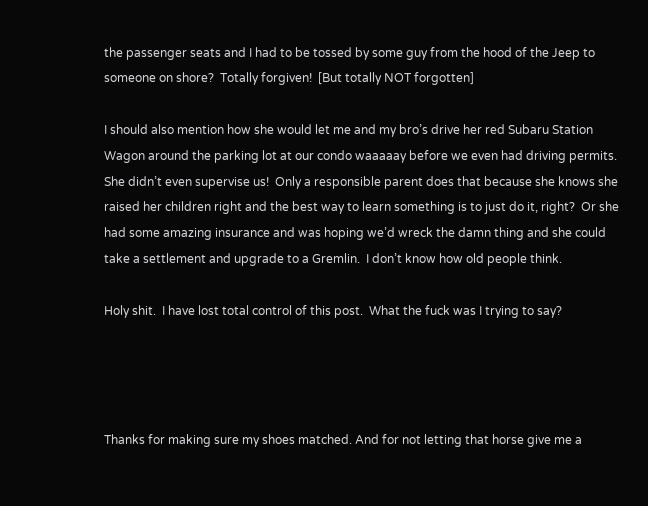the passenger seats and I had to be tossed by some guy from the hood of the Jeep to someone on shore?  Totally forgiven!  [But totally NOT forgotten]

I should also mention how she would let me and my bro’s drive her red Subaru Station Wagon around the parking lot at our condo waaaaay before we even had driving permits.  She didn’t even supervise us!  Only a responsible parent does that because she knows she raised her children right and the best way to learn something is to just do it, right?  Or she had some amazing insurance and was hoping we’d wreck the damn thing and she could take a settlement and upgrade to a Gremlin.  I don’t know how old people think.

Holy shit.  I have lost total control of this post.  What the fuck was I trying to say?




Thanks for making sure my shoes matched. And for not letting that horse give me a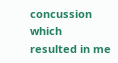concussion which resulted in me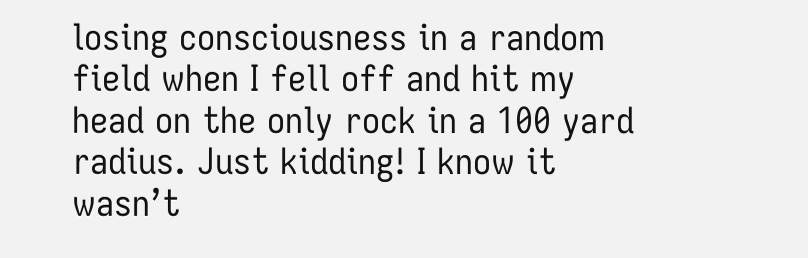losing consciousness in a random field when I fell off and hit my head on the only rock in a 100 yard radius. Just kidding! I know it wasn’t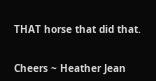THAT horse that did that.


Cheers ~ Heather Jean